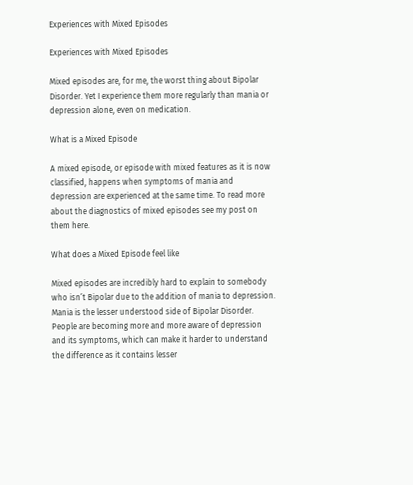Experiences with Mixed Episodes

Experiences with Mixed Episodes

Mixed episodes are, for me, the worst thing about Bipolar Disorder. Yet I experience them more regularly than mania or depression alone, even on medication.

What is a Mixed Episode

A mixed episode, or episode with mixed features as it is now classified, happens when symptoms of mania and depression are experienced at the same time. To read more about the diagnostics of mixed episodes see my post on them here.

What does a Mixed Episode feel like

Mixed episodes are incredibly hard to explain to somebody who isn’t Bipolar due to the addition of mania to depression. Mania is the lesser understood side of Bipolar Disorder. People are becoming more and more aware of depression and its symptoms, which can make it harder to understand the difference as it contains lesser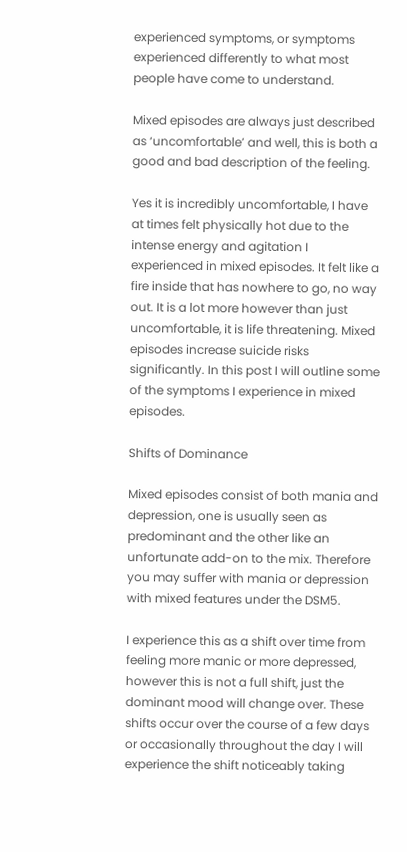experienced symptoms, or symptoms experienced differently to what most people have come to understand.

Mixed episodes are always just described as ‘uncomfortable’ and well, this is both a good and bad description of the feeling.

Yes it is incredibly uncomfortable, I have at times felt physically hot due to the intense energy and agitation I experienced in mixed episodes. It felt like a fire inside that has nowhere to go, no way out. It is a lot more however than just uncomfortable, it is life threatening. Mixed episodes increase suicide risks significantly. In this post I will outline some of the symptoms I experience in mixed episodes.

Shifts of Dominance

Mixed episodes consist of both mania and depression, one is usually seen as predominant and the other like an unfortunate add-on to the mix. Therefore you may suffer with mania or depression with mixed features under the DSM5.

I experience this as a shift over time from feeling more manic or more depressed, however this is not a full shift, just the dominant mood will change over. These shifts occur over the course of a few days or occasionally throughout the day I will experience the shift noticeably taking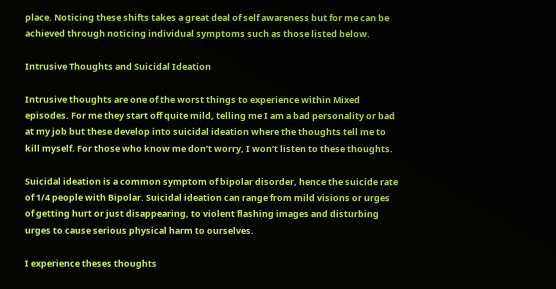place. Noticing these shifts takes a great deal of self awareness but for me can be achieved through noticing individual symptoms such as those listed below.

Intrusive Thoughts and Suicidal Ideation

Intrusive thoughts are one of the worst things to experience within Mixed episodes. For me they start off quite mild, telling me I am a bad personality or bad at my job but these develop into suicidal ideation where the thoughts tell me to kill myself. For those who know me don’t worry, I won’t listen to these thoughts.

Suicidal ideation is a common symptom of bipolar disorder, hence the suicide rate of 1/4 people with Bipolar. Suicidal ideation can range from mild visions or urges of getting hurt or just disappearing, to violent flashing images and disturbing urges to cause serious physical harm to ourselves.

I experience theses thoughts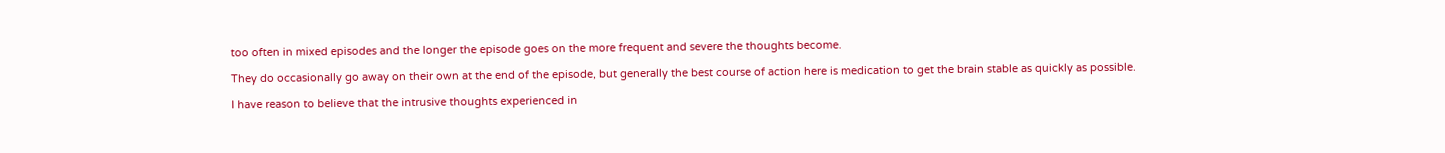too often in mixed episodes and the longer the episode goes on the more frequent and severe the thoughts become.

They do occasionally go away on their own at the end of the episode, but generally the best course of action here is medication to get the brain stable as quickly as possible.

I have reason to believe that the intrusive thoughts experienced in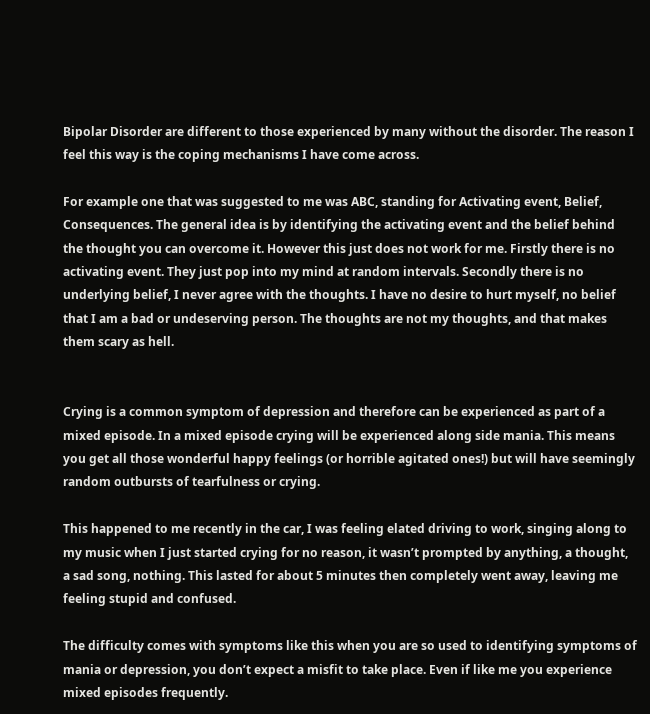Bipolar Disorder are different to those experienced by many without the disorder. The reason I feel this way is the coping mechanisms I have come across.

For example one that was suggested to me was ABC, standing for Activating event, Belief, Consequences. The general idea is by identifying the activating event and the belief behind the thought you can overcome it. However this just does not work for me. Firstly there is no activating event. They just pop into my mind at random intervals. Secondly there is no underlying belief, I never agree with the thoughts. I have no desire to hurt myself, no belief that I am a bad or undeserving person. The thoughts are not my thoughts, and that makes them scary as hell.


Crying is a common symptom of depression and therefore can be experienced as part of a mixed episode. In a mixed episode crying will be experienced along side mania. This means you get all those wonderful happy feelings (or horrible agitated ones!) but will have seemingly random outbursts of tearfulness or crying.

This happened to me recently in the car, I was feeling elated driving to work, singing along to my music when I just started crying for no reason, it wasn’t prompted by anything, a thought, a sad song, nothing. This lasted for about 5 minutes then completely went away, leaving me feeling stupid and confused.

The difficulty comes with symptoms like this when you are so used to identifying symptoms of mania or depression, you don’t expect a misfit to take place. Even if like me you experience mixed episodes frequently.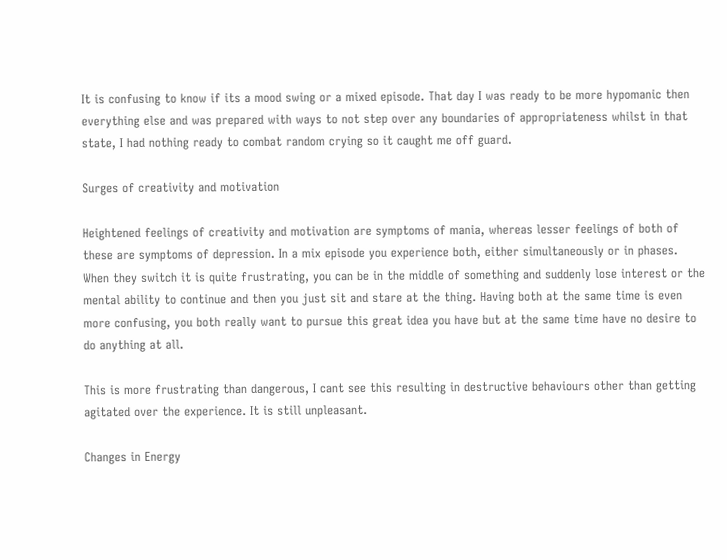It is confusing to know if its a mood swing or a mixed episode. That day I was ready to be more hypomanic then everything else and was prepared with ways to not step over any boundaries of appropriateness whilst in that state, I had nothing ready to combat random crying so it caught me off guard.

Surges of creativity and motivation

Heightened feelings of creativity and motivation are symptoms of mania, whereas lesser feelings of both of these are symptoms of depression. In a mix episode you experience both, either simultaneously or in phases. When they switch it is quite frustrating, you can be in the middle of something and suddenly lose interest or the mental ability to continue and then you just sit and stare at the thing. Having both at the same time is even more confusing, you both really want to pursue this great idea you have but at the same time have no desire to do anything at all.

This is more frustrating than dangerous, I cant see this resulting in destructive behaviours other than getting agitated over the experience. It is still unpleasant.

Changes in Energy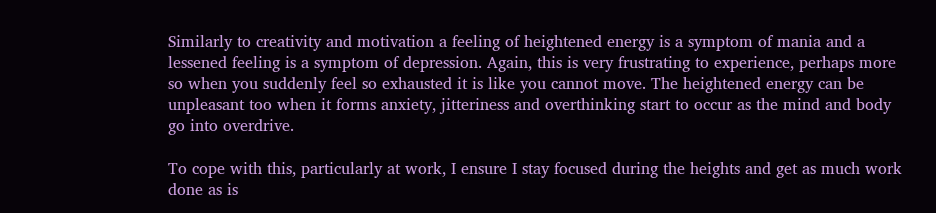Similarly to creativity and motivation a feeling of heightened energy is a symptom of mania and a lessened feeling is a symptom of depression. Again, this is very frustrating to experience, perhaps more so when you suddenly feel so exhausted it is like you cannot move. The heightened energy can be unpleasant too when it forms anxiety, jitteriness and overthinking start to occur as the mind and body go into overdrive.

To cope with this, particularly at work, I ensure I stay focused during the heights and get as much work done as is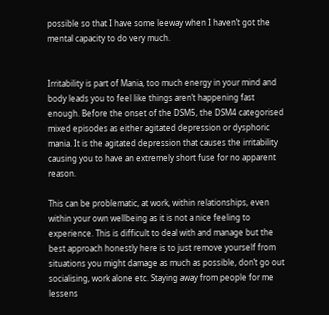possible so that I have some leeway when I haven’t got the mental capacity to do very much.


Irritability is part of Mania, too much energy in your mind and body leads you to feel like things aren’t happening fast enough. Before the onset of the DSM5, the DSM4 categorised mixed episodes as either agitated depression or dysphoric mania. It is the agitated depression that causes the irritability causing you to have an extremely short fuse for no apparent reason.

This can be problematic, at work, within relationships, even within your own wellbeing as it is not a nice feeling to experience. This is difficult to deal with and manage but the best approach honestly here is to just remove yourself from situations you might damage as much as possible, don’t go out socialising, work alone etc. Staying away from people for me lessens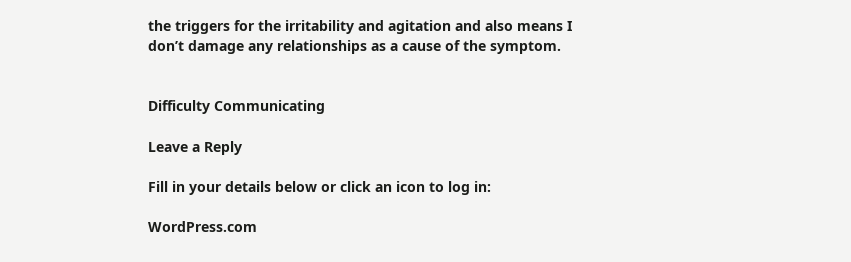the triggers for the irritability and agitation and also means I don’t damage any relationships as a cause of the symptom.


Difficulty Communicating

Leave a Reply

Fill in your details below or click an icon to log in:

WordPress.com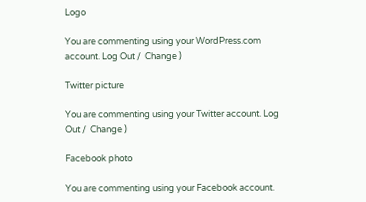Logo

You are commenting using your WordPress.com account. Log Out /  Change )

Twitter picture

You are commenting using your Twitter account. Log Out /  Change )

Facebook photo

You are commenting using your Facebook account.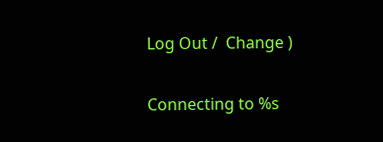Log Out /  Change )

Connecting to %s